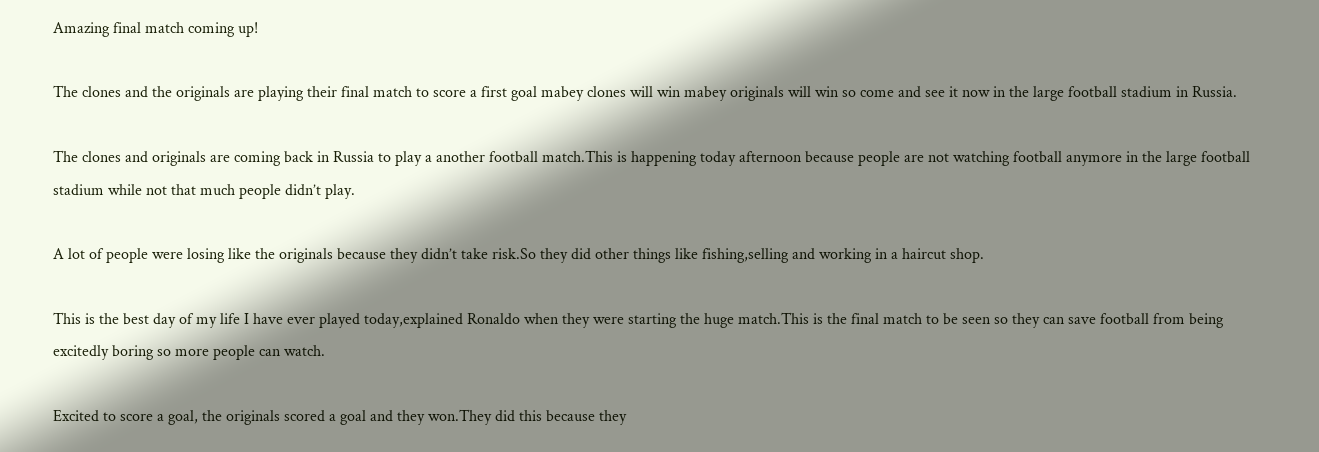Amazing final match coming up!

The clones and the originals are playing their final match to score a first goal mabey clones will win mabey originals will win so come and see it now in the large football stadium in Russia.

The clones and originals are coming back in Russia to play a another football match.This is happening today afternoon because people are not watching football anymore in the large football stadium while not that much people didn’t play.

A lot of people were losing like the originals because they didn’t take risk.So they did other things like fishing,selling and working in a haircut shop.

This is the best day of my life I have ever played today,explained Ronaldo when they were starting the huge match.This is the final match to be seen so they can save football from being excitedly boring so more people can watch.

Excited to score a goal, the originals scored a goal and they won.They did this because they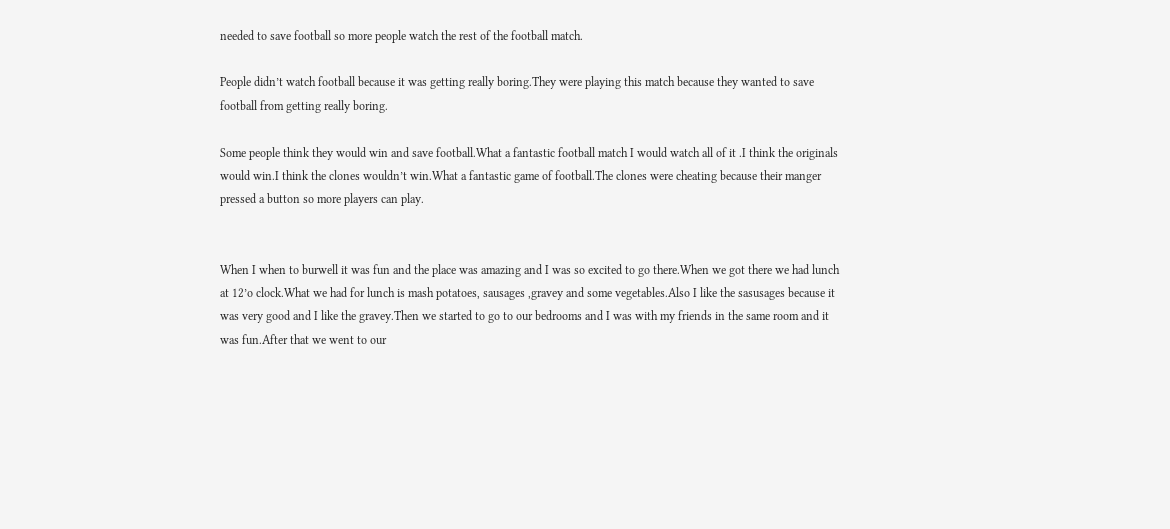needed to save football so more people watch the rest of the football match.

People didn’t watch football because it was getting really boring.They were playing this match because they wanted to save football from getting really boring.

Some people think they would win and save football.What a fantastic football match I would watch all of it .I think the originals would win.I think the clones wouldn’t win.What a fantastic game of football.The clones were cheating because their manger pressed a button so more players can play.


When I when to burwell it was fun and the place was amazing and I was so excited to go there.When we got there we had lunch at 12’o clock.What we had for lunch is mash potatoes, sausages ,gravey and some vegetables.Also I like the sasusages because it was very good and I like the gravey.Then we started to go to our bedrooms and I was with my friends in the same room and it was fun.After that we went to our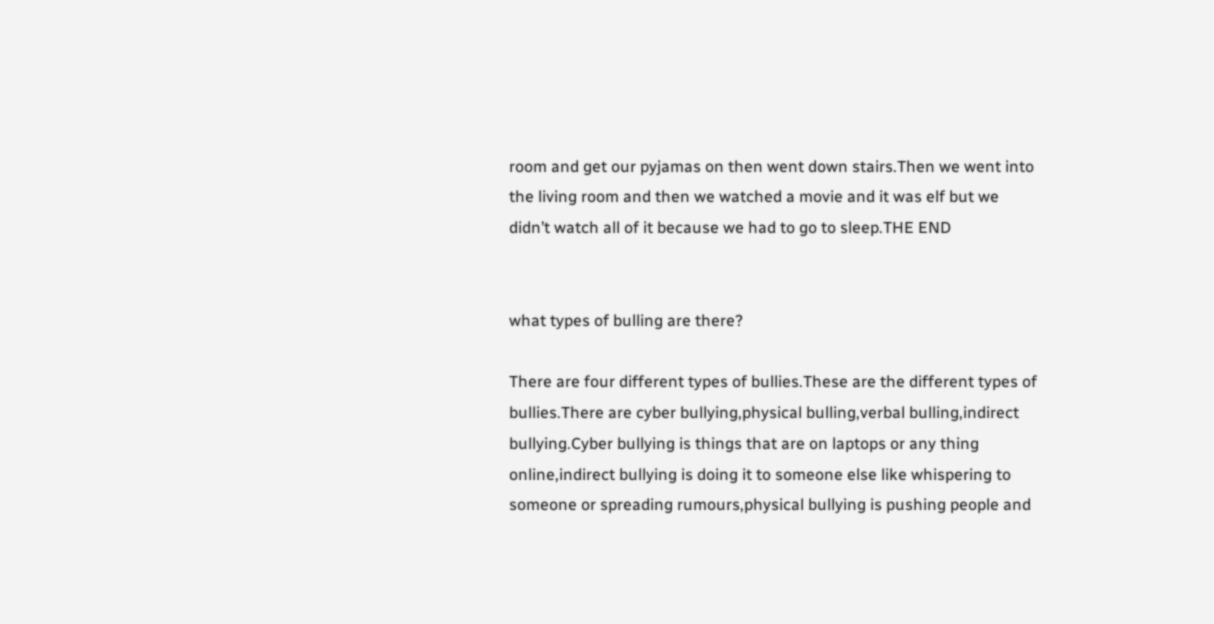room and get our pyjamas on then went down stairs.Then we went into the living room and then we watched a movie and it was elf but we didn’t watch all of it because we had to go to sleep.THE END


what types of bulling are there?

There are four different types of bullies.These are the different types of bullies.There are cyber bullying,physical bulling,verbal bulling,indirect bullying.Cyber bullying is things that are on laptops or any thing online,indirect bullying is doing it to someone else like whispering to someone or spreading rumours,physical bullying is pushing people and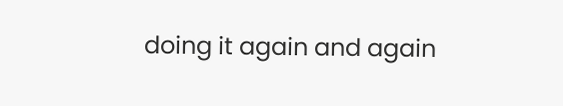doing it again and again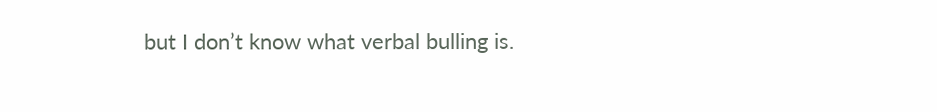but I don’t know what verbal bulling is.